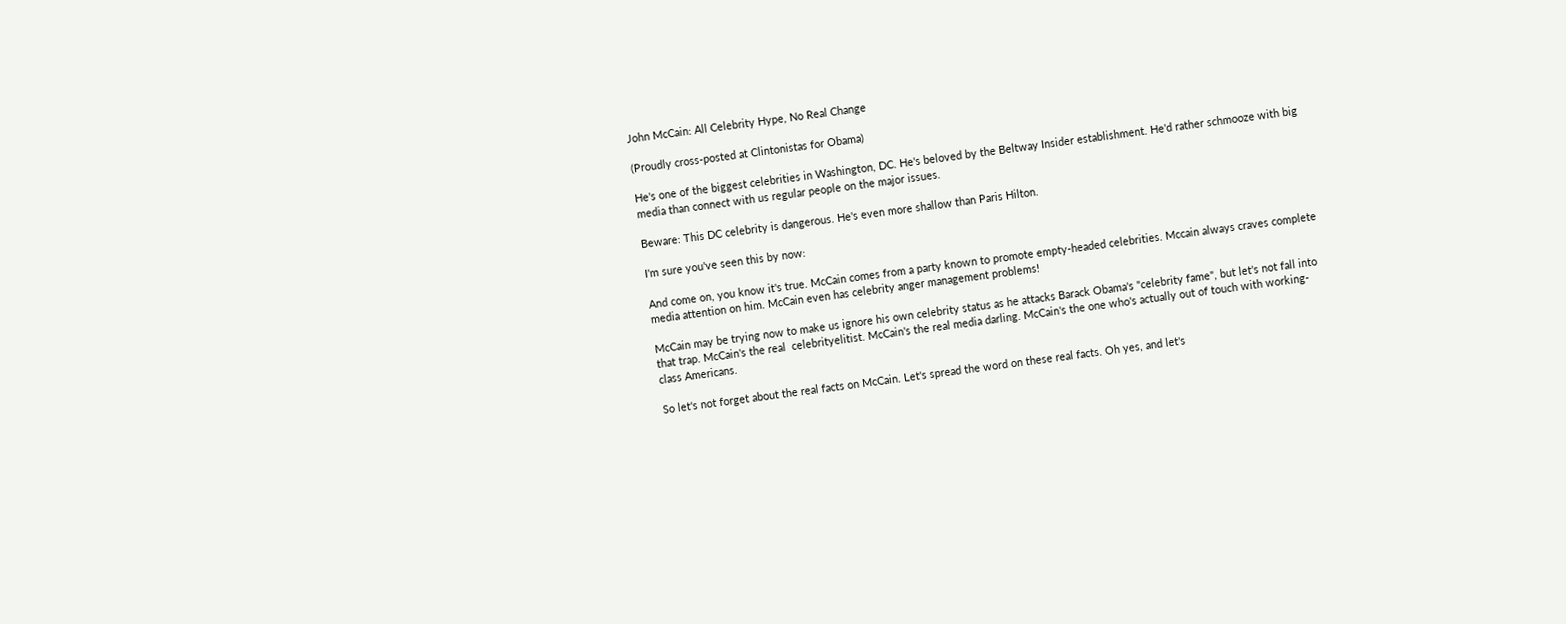John McCain: All Celebrity Hype, No Real Change

(Proudly cross-posted at Clintonistas for Obama)

He's one of the biggest celebrities in Washington, DC. He's beloved by the Beltway Insider establishment. He'd rather schmooze with big media than connect with us regular people on the major issues.

Beware: This DC celebrity is dangerous. He's even more shallow than Paris Hilton.

I'm sure you've seen this by now:

And come on, you know it's true. McCain comes from a party known to promote empty-headed celebrities. Mccain always craves complete media attention on him. McCain even has celebrity anger management problems!

McCain may be trying now to make us ignore his own celebrity status as he attacks Barack Obama's "celebrity fame", but let's not fall into that trap. McCain's the real  celebrityelitist. McCain's the real media darling. McCain's the one who's actually out of touch with working-class Americans.

So let's not forget about the real facts on McCain. Let's spread the word on these real facts. Oh yes, and let's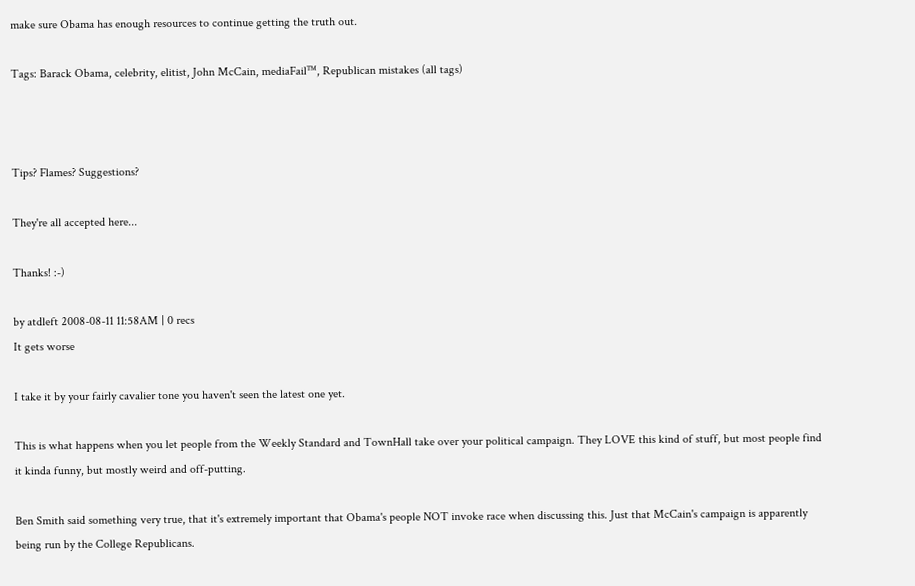make sure Obama has enough resources to continue getting the truth out.

Tags: Barack Obama, celebrity, elitist, John McCain, mediaFail™, Republican mistakes (all tags)



Tips? Flames? Suggestions?

They're all accepted here...

Thanks! :-)

by atdleft 2008-08-11 11:58AM | 0 recs
It gets worse

I take it by your fairly cavalier tone you haven't seen the latest one yet.

This is what happens when you let people from the Weekly Standard and TownHall take over your political campaign. They LOVE this kind of stuff, but most people find it kinda funny, but mostly weird and off-putting.

Ben Smith said something very true, that it's extremely important that Obama's people NOT invoke race when discussing this. Just that McCain's campaign is apparently being run by the College Republicans.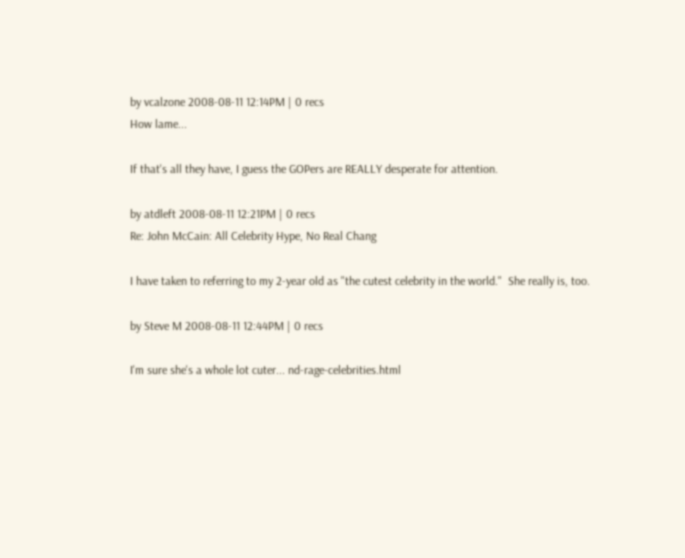by vcalzone 2008-08-11 12:14PM | 0 recs
How lame...

If that's all they have, I guess the GOPers are REALLY desperate for attention.

by atdleft 2008-08-11 12:21PM | 0 recs
Re: John McCain: All Celebrity Hype, No Real Chang

I have taken to referring to my 2-year old as "the cutest celebrity in the world."  She really is, too.

by Steve M 2008-08-11 12:44PM | 0 recs

I'm sure she's a whole lot cuter... nd-rage-celebrities.html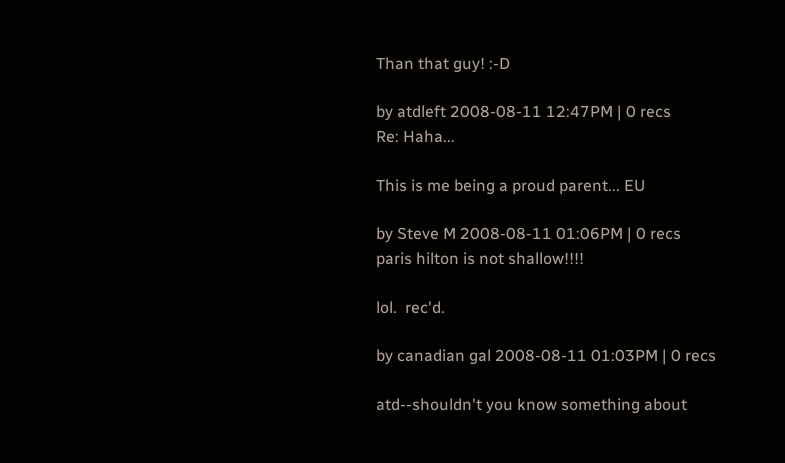Than that guy! :-D

by atdleft 2008-08-11 12:47PM | 0 recs
Re: Haha...

This is me being a proud parent... EU

by Steve M 2008-08-11 01:06PM | 0 recs
paris hilton is not shallow!!!!

lol.  rec'd.

by canadian gal 2008-08-11 01:03PM | 0 recs

atd--shouldn't you know something about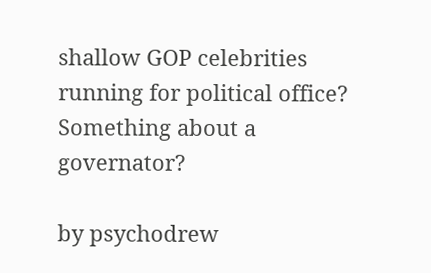shallow GOP celebrities running for political office?  Something about a governator?

by psychodrew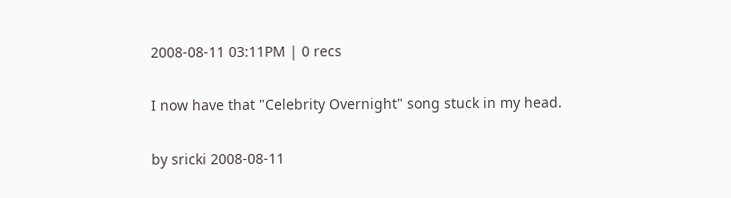2008-08-11 03:11PM | 0 recs

I now have that "Celebrity Overnight" song stuck in my head.

by sricki 2008-08-11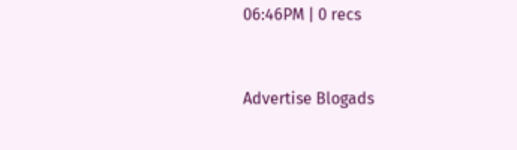06:46PM | 0 recs


Advertise Blogads